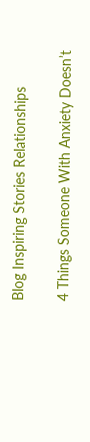Blog Inspiring Stories Relationships

4 Things Someone With Anxiety Doesn’t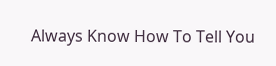Always Know How To Tell You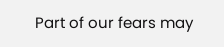Part of our fears may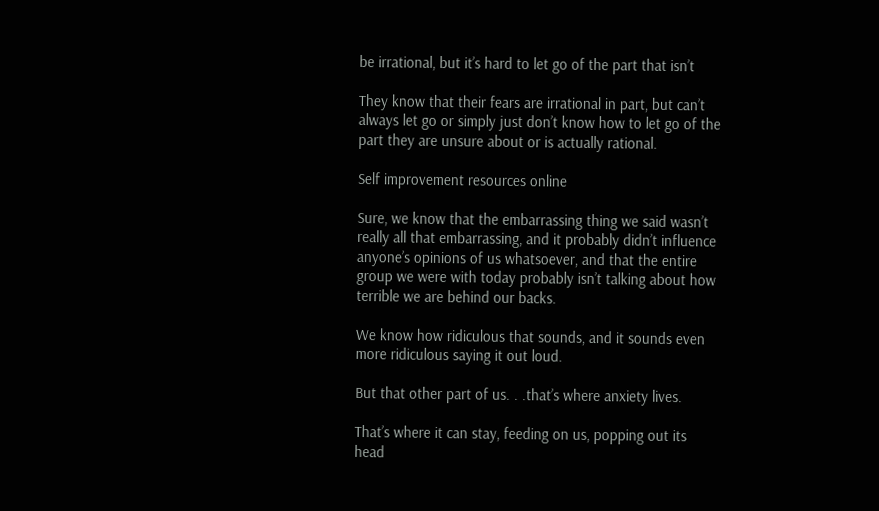be irrational, but it’s hard to let go of the part that isn’t

They know that their fears are irrational in part, but can’t always let go or simply just don’t know how to let go of the part they are unsure about or is actually rational.

Self improvement resources online

Sure, we know that the embarrassing thing we said wasn’t really all that embarrassing, and it probably didn’t influence anyone’s opinions of us whatsoever, and that the entire group we were with today probably isn’t talking about how terrible we are behind our backs.

We know how ridiculous that sounds, and it sounds even more ridiculous saying it out loud.

But that other part of us. . .that’s where anxiety lives.

That’s where it can stay, feeding on us, popping out its head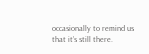occasionally to remind us that it’s still there.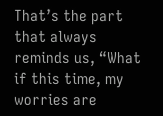That’s the part that always reminds us, “What if this time, my worries are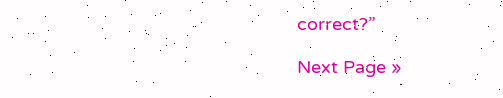correct?”

Next Page »